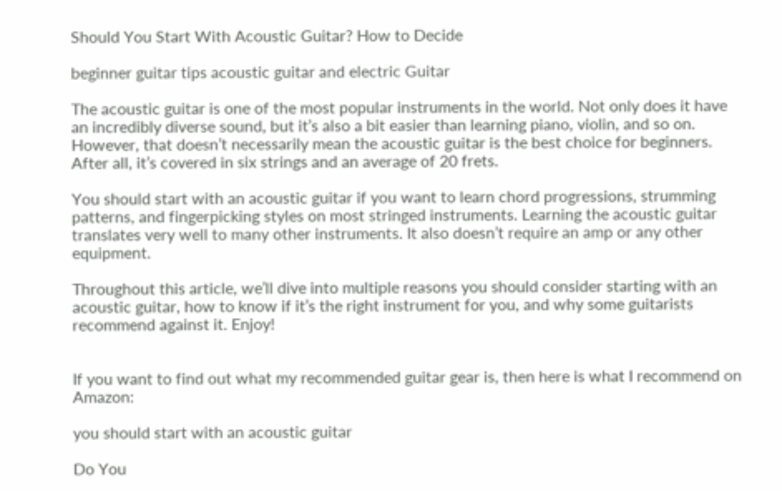Should You Start With Acoustic Guitar? How to Decide

beginner guitar tips acoustic guitar and electric Guitar

The acoustic guitar is one of the most popular instruments in the world. Not only does it have an incredibly diverse sound, but it’s also a bit easier than learning piano, violin, and so on. However, that doesn’t necessarily mean the acoustic guitar is the best choice for beginners. After all, it’s covered in six strings and an average of 20 frets.

You should start with an acoustic guitar if you want to learn chord progressions, strumming patterns, and fingerpicking styles on most stringed instruments. Learning the acoustic guitar translates very well to many other instruments. It also doesn’t require an amp or any other equipment.

Throughout this article, we’ll dive into multiple reasons you should consider starting with an acoustic guitar, how to know if it’s the right instrument for you, and why some guitarists recommend against it. Enjoy!


If you want to find out what my recommended guitar gear is, then here is what I recommend on Amazon:

you should start with an acoustic guitar

Do You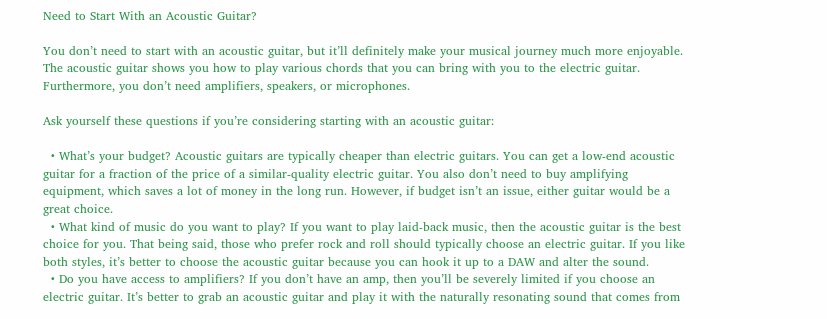Need to Start With an Acoustic Guitar?

You don’t need to start with an acoustic guitar, but it’ll definitely make your musical journey much more enjoyable. The acoustic guitar shows you how to play various chords that you can bring with you to the electric guitar. Furthermore, you don’t need amplifiers, speakers, or microphones.

Ask yourself these questions if you’re considering starting with an acoustic guitar:

  • What’s your budget? Acoustic guitars are typically cheaper than electric guitars. You can get a low-end acoustic guitar for a fraction of the price of a similar-quality electric guitar. You also don’t need to buy amplifying equipment, which saves a lot of money in the long run. However, if budget isn’t an issue, either guitar would be a great choice.
  • What kind of music do you want to play? If you want to play laid-back music, then the acoustic guitar is the best choice for you. That being said, those who prefer rock and roll should typically choose an electric guitar. If you like both styles, it’s better to choose the acoustic guitar because you can hook it up to a DAW and alter the sound.
  • Do you have access to amplifiers? If you don’t have an amp, then you’ll be severely limited if you choose an electric guitar. It’s better to grab an acoustic guitar and play it with the naturally resonating sound that comes from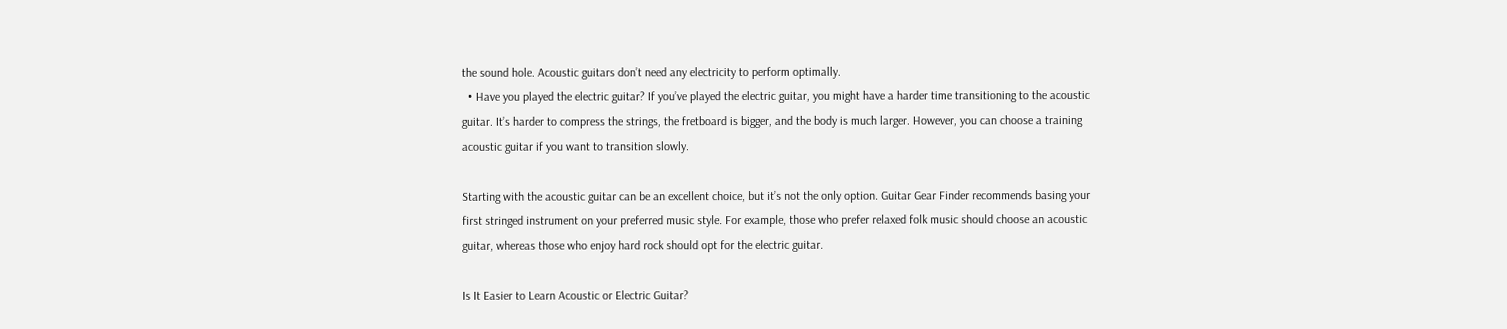the sound hole. Acoustic guitars don’t need any electricity to perform optimally.
  • Have you played the electric guitar? If you’ve played the electric guitar, you might have a harder time transitioning to the acoustic guitar. It’s harder to compress the strings, the fretboard is bigger, and the body is much larger. However, you can choose a training acoustic guitar if you want to transition slowly.

Starting with the acoustic guitar can be an excellent choice, but it’s not the only option. Guitar Gear Finder recommends basing your first stringed instrument on your preferred music style. For example, those who prefer relaxed folk music should choose an acoustic guitar, whereas those who enjoy hard rock should opt for the electric guitar.

Is It Easier to Learn Acoustic or Electric Guitar?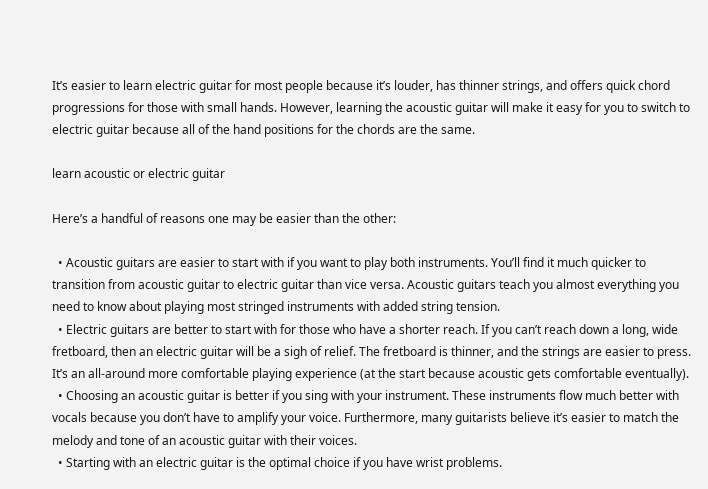It’s easier to learn electric guitar for most people because it’s louder, has thinner strings, and offers quick chord progressions for those with small hands. However, learning the acoustic guitar will make it easy for you to switch to electric guitar because all of the hand positions for the chords are the same.

learn acoustic or electric guitar

Here’s a handful of reasons one may be easier than the other:

  • Acoustic guitars are easier to start with if you want to play both instruments. You’ll find it much quicker to transition from acoustic guitar to electric guitar than vice versa. Acoustic guitars teach you almost everything you need to know about playing most stringed instruments with added string tension.
  • Electric guitars are better to start with for those who have a shorter reach. If you can’t reach down a long, wide fretboard, then an electric guitar will be a sigh of relief. The fretboard is thinner, and the strings are easier to press. It’s an all-around more comfortable playing experience (at the start because acoustic gets comfortable eventually).
  • Choosing an acoustic guitar is better if you sing with your instrument. These instruments flow much better with vocals because you don’t have to amplify your voice. Furthermore, many guitarists believe it’s easier to match the melody and tone of an acoustic guitar with their voices.
  • Starting with an electric guitar is the optimal choice if you have wrist problems.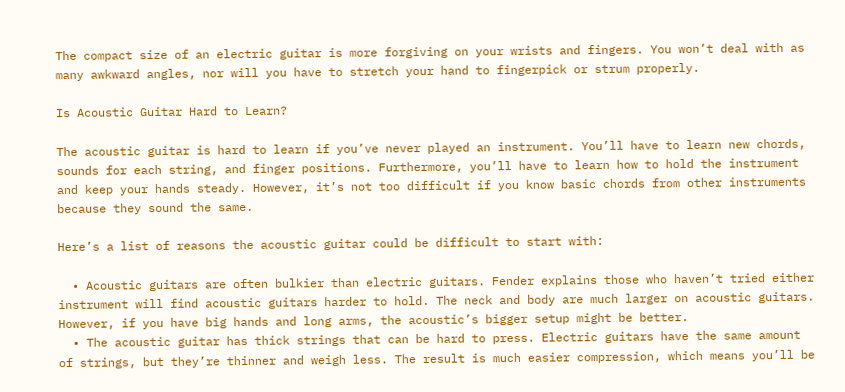The compact size of an electric guitar is more forgiving on your wrists and fingers. You won’t deal with as many awkward angles, nor will you have to stretch your hand to fingerpick or strum properly.

Is Acoustic Guitar Hard to Learn?

The acoustic guitar is hard to learn if you’ve never played an instrument. You’ll have to learn new chords, sounds for each string, and finger positions. Furthermore, you’ll have to learn how to hold the instrument and keep your hands steady. However, it’s not too difficult if you know basic chords from other instruments because they sound the same.

Here’s a list of reasons the acoustic guitar could be difficult to start with:

  • Acoustic guitars are often bulkier than electric guitars. Fender explains those who haven’t tried either instrument will find acoustic guitars harder to hold. The neck and body are much larger on acoustic guitars. However, if you have big hands and long arms, the acoustic’s bigger setup might be better.
  • The acoustic guitar has thick strings that can be hard to press. Electric guitars have the same amount of strings, but they’re thinner and weigh less. The result is much easier compression, which means you’ll be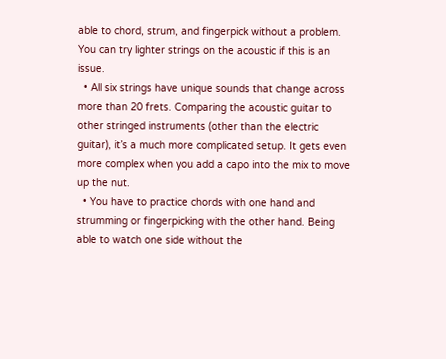able to chord, strum, and fingerpick without a problem. You can try lighter strings on the acoustic if this is an issue.
  • All six strings have unique sounds that change across more than 20 frets. Comparing the acoustic guitar to other stringed instruments (other than the electric guitar), it’s a much more complicated setup. It gets even more complex when you add a capo into the mix to move up the nut.
  • You have to practice chords with one hand and strumming or fingerpicking with the other hand. Being able to watch one side without the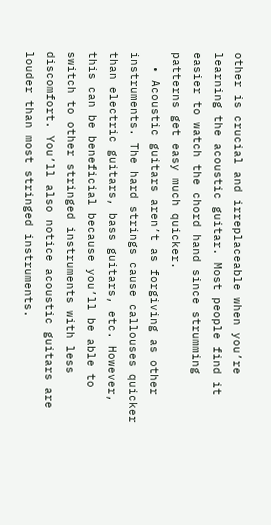other is crucial and irreplaceable when you’re learning the acoustic guitar. Most people find it easier to watch the chord hand since strumming patterns get easy much quicker.
  • Acoustic guitars aren’t as forgiving as other instruments. The hard strings cause callouses quicker than electric guitars, bass guitars, etc. However, this can be beneficial because you’ll be able to switch to other stringed instruments with less discomfort. You’ll also notice acoustic guitars are louder than most stringed instruments.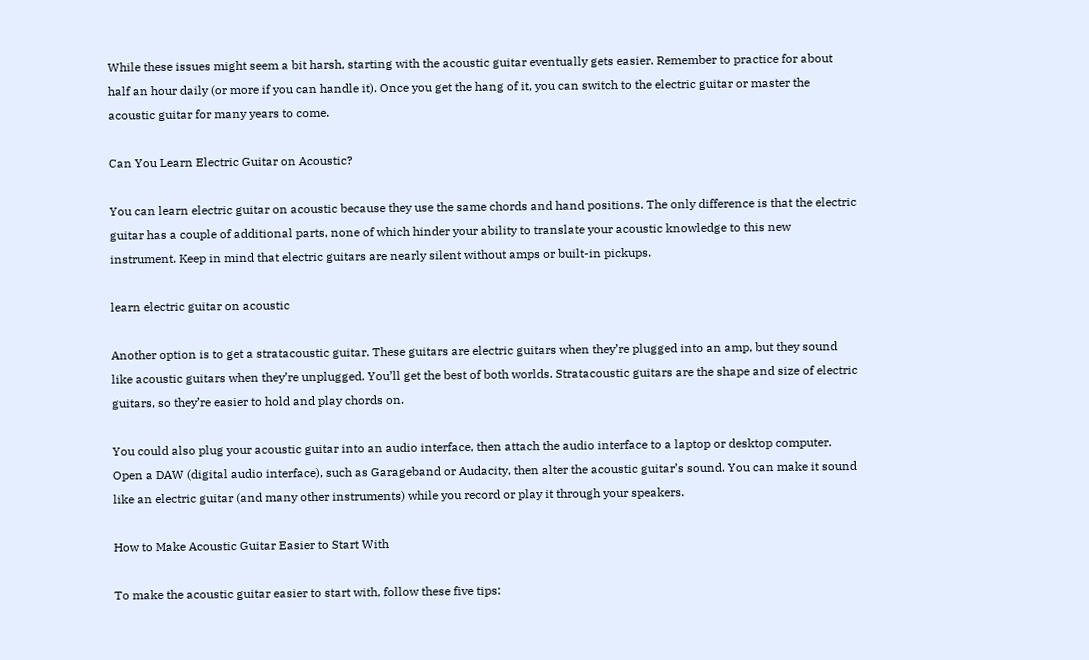While these issues might seem a bit harsh, starting with the acoustic guitar eventually gets easier. Remember to practice for about half an hour daily (or more if you can handle it). Once you get the hang of it, you can switch to the electric guitar or master the acoustic guitar for many years to come.

Can You Learn Electric Guitar on Acoustic?

You can learn electric guitar on acoustic because they use the same chords and hand positions. The only difference is that the electric guitar has a couple of additional parts, none of which hinder your ability to translate your acoustic knowledge to this new instrument. Keep in mind that electric guitars are nearly silent without amps or built-in pickups.

learn electric guitar on acoustic

Another option is to get a stratacoustic guitar. These guitars are electric guitars when they’re plugged into an amp, but they sound like acoustic guitars when they’re unplugged. You’ll get the best of both worlds. Stratacoustic guitars are the shape and size of electric guitars, so they’re easier to hold and play chords on.

You could also plug your acoustic guitar into an audio interface, then attach the audio interface to a laptop or desktop computer. Open a DAW (digital audio interface), such as Garageband or Audacity, then alter the acoustic guitar’s sound. You can make it sound like an electric guitar (and many other instruments) while you record or play it through your speakers.

How to Make Acoustic Guitar Easier to Start With

To make the acoustic guitar easier to start with, follow these five tips: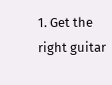1. Get the right guitar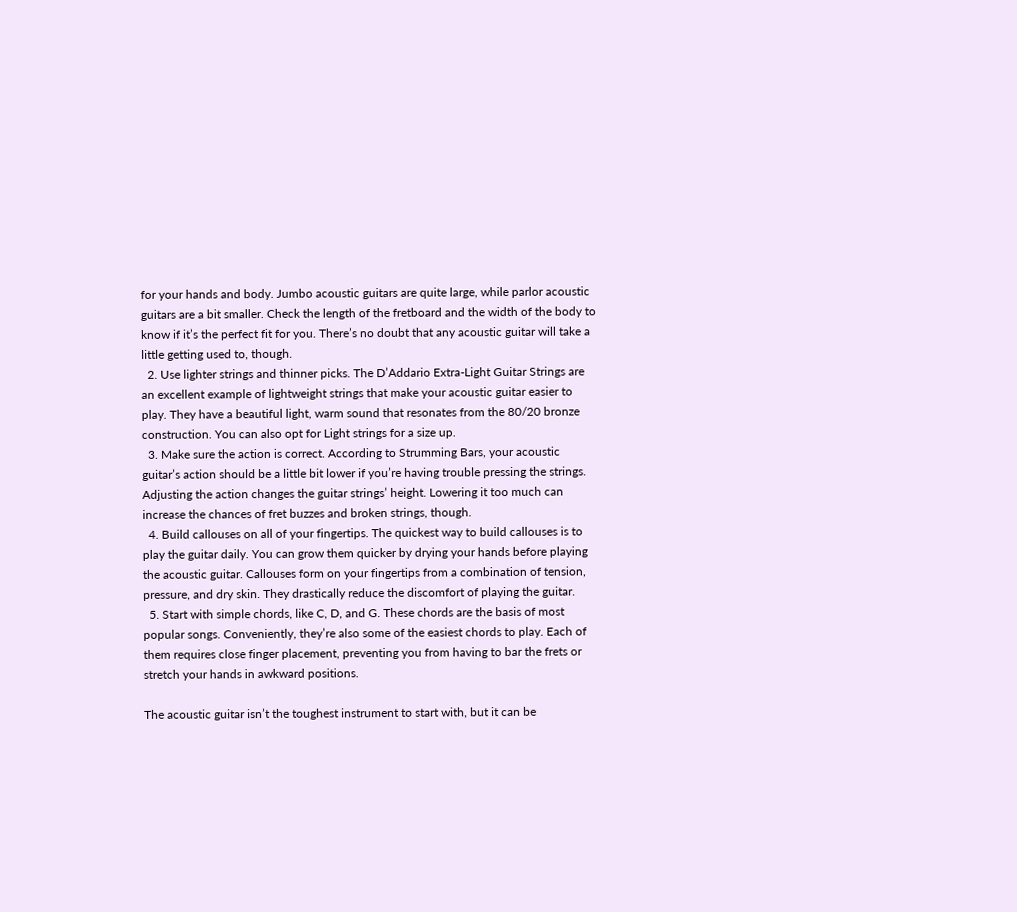for your hands and body. Jumbo acoustic guitars are quite large, while parlor acoustic guitars are a bit smaller. Check the length of the fretboard and the width of the body to know if it’s the perfect fit for you. There’s no doubt that any acoustic guitar will take a little getting used to, though.
  2. Use lighter strings and thinner picks. The D’Addario Extra-Light Guitar Strings are an excellent example of lightweight strings that make your acoustic guitar easier to play. They have a beautiful light, warm sound that resonates from the 80/20 bronze construction. You can also opt for Light strings for a size up.
  3. Make sure the action is correct. According to Strumming Bars, your acoustic guitar’s action should be a little bit lower if you’re having trouble pressing the strings. Adjusting the action changes the guitar strings’ height. Lowering it too much can increase the chances of fret buzzes and broken strings, though.
  4. Build callouses on all of your fingertips. The quickest way to build callouses is to play the guitar daily. You can grow them quicker by drying your hands before playing the acoustic guitar. Callouses form on your fingertips from a combination of tension, pressure, and dry skin. They drastically reduce the discomfort of playing the guitar.
  5. Start with simple chords, like C, D, and G. These chords are the basis of most popular songs. Conveniently, they’re also some of the easiest chords to play. Each of them requires close finger placement, preventing you from having to bar the frets or stretch your hands in awkward positions.

The acoustic guitar isn’t the toughest instrument to start with, but it can be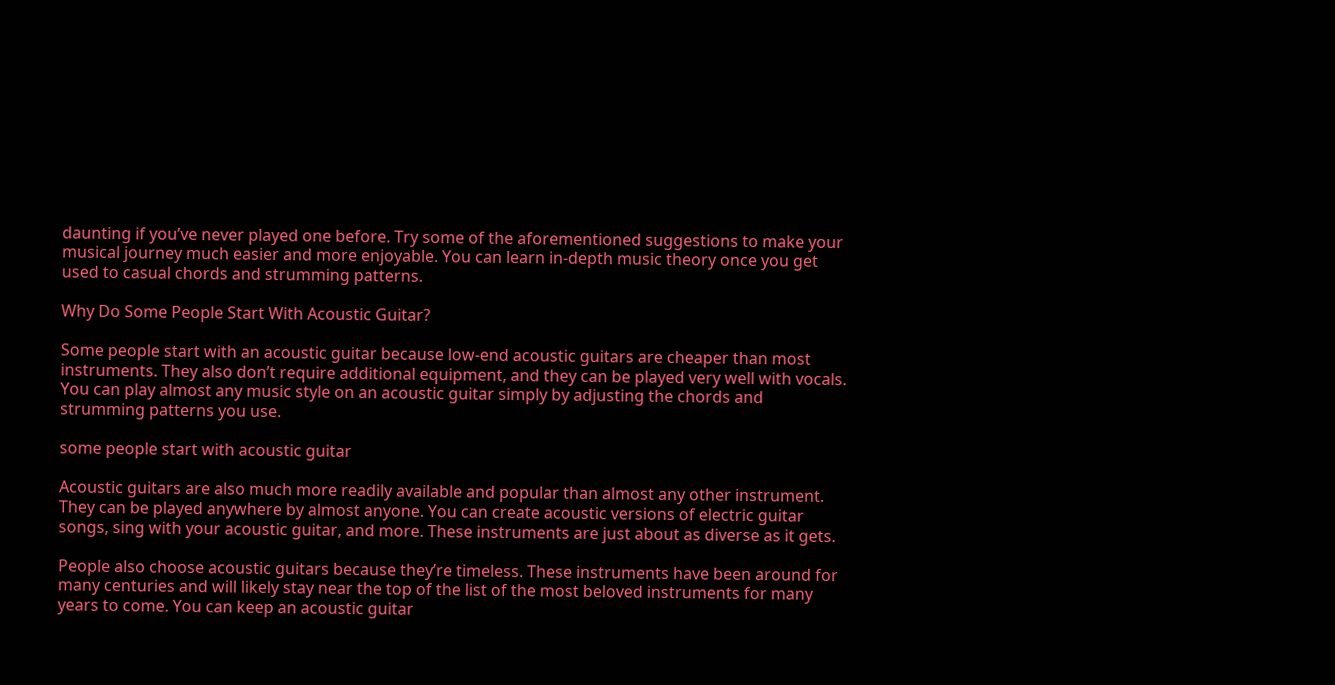daunting if you’ve never played one before. Try some of the aforementioned suggestions to make your musical journey much easier and more enjoyable. You can learn in-depth music theory once you get used to casual chords and strumming patterns.

Why Do Some People Start With Acoustic Guitar?

Some people start with an acoustic guitar because low-end acoustic guitars are cheaper than most instruments. They also don’t require additional equipment, and they can be played very well with vocals. You can play almost any music style on an acoustic guitar simply by adjusting the chords and strumming patterns you use.

some people start with acoustic guitar

Acoustic guitars are also much more readily available and popular than almost any other instrument. They can be played anywhere by almost anyone. You can create acoustic versions of electric guitar songs, sing with your acoustic guitar, and more. These instruments are just about as diverse as it gets.

People also choose acoustic guitars because they’re timeless. These instruments have been around for many centuries and will likely stay near the top of the list of the most beloved instruments for many years to come. You can keep an acoustic guitar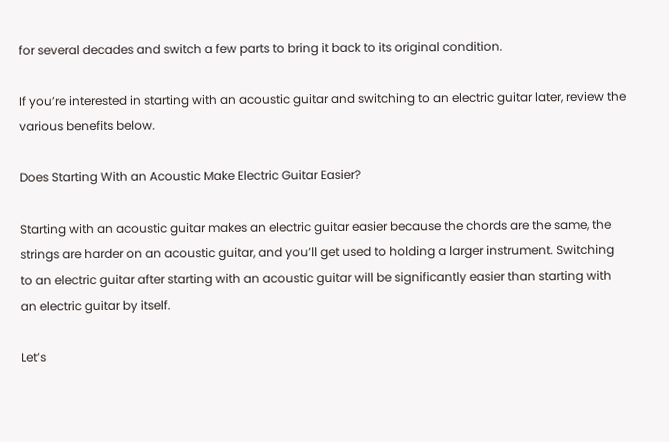for several decades and switch a few parts to bring it back to its original condition.

If you’re interested in starting with an acoustic guitar and switching to an electric guitar later, review the various benefits below.

Does Starting With an Acoustic Make Electric Guitar Easier?

Starting with an acoustic guitar makes an electric guitar easier because the chords are the same, the strings are harder on an acoustic guitar, and you’ll get used to holding a larger instrument. Switching to an electric guitar after starting with an acoustic guitar will be significantly easier than starting with an electric guitar by itself.

Let’s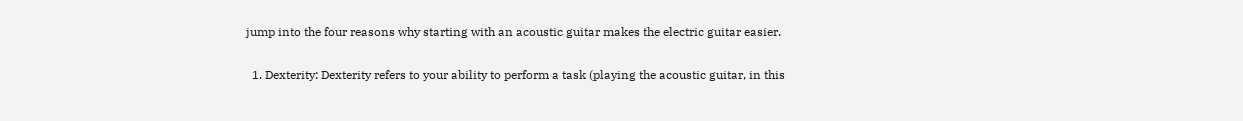jump into the four reasons why starting with an acoustic guitar makes the electric guitar easier.

  1. Dexterity: Dexterity refers to your ability to perform a task (playing the acoustic guitar, in this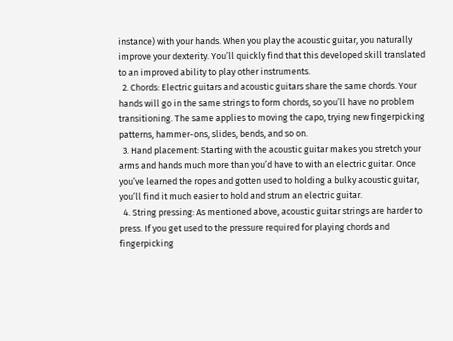instance) with your hands. When you play the acoustic guitar, you naturally improve your dexterity. You’ll quickly find that this developed skill translated to an improved ability to play other instruments.
  2. Chords: Electric guitars and acoustic guitars share the same chords. Your hands will go in the same strings to form chords, so you’ll have no problem transitioning. The same applies to moving the capo, trying new fingerpicking patterns, hammer-ons, slides, bends, and so on.
  3. Hand placement: Starting with the acoustic guitar makes you stretch your arms and hands much more than you’d have to with an electric guitar. Once you’ve learned the ropes and gotten used to holding a bulky acoustic guitar, you’ll find it much easier to hold and strum an electric guitar.
  4. String pressing: As mentioned above, acoustic guitar strings are harder to press. If you get used to the pressure required for playing chords and fingerpicking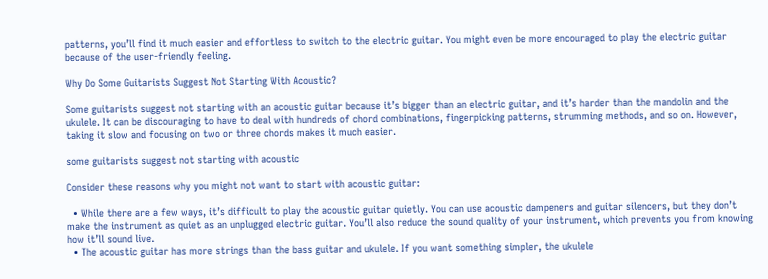patterns, you’ll find it much easier and effortless to switch to the electric guitar. You might even be more encouraged to play the electric guitar because of the user-friendly feeling.

Why Do Some Guitarists Suggest Not Starting With Acoustic?

Some guitarists suggest not starting with an acoustic guitar because it’s bigger than an electric guitar, and it’s harder than the mandolin and the ukulele. It can be discouraging to have to deal with hundreds of chord combinations, fingerpicking patterns, strumming methods, and so on. However, taking it slow and focusing on two or three chords makes it much easier.

some guitarists suggest not starting with acoustic

Consider these reasons why you might not want to start with acoustic guitar:

  • While there are a few ways, it’s difficult to play the acoustic guitar quietly. You can use acoustic dampeners and guitar silencers, but they don’t make the instrument as quiet as an unplugged electric guitar. You’ll also reduce the sound quality of your instrument, which prevents you from knowing how it’ll sound live.
  • The acoustic guitar has more strings than the bass guitar and ukulele. If you want something simpler, the ukulele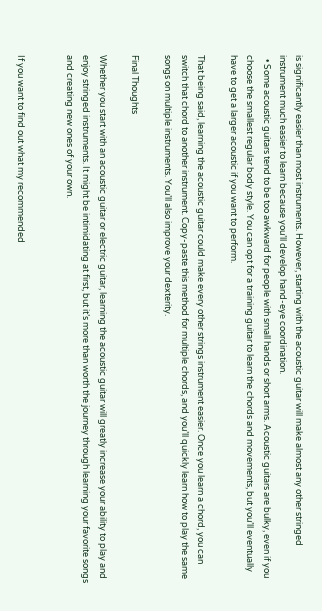is significantly easier than most instruments. However, starting with the acoustic guitar will make almost any other stringed instrument much easier to learn because you’ll develop hand-eye coordination.
  • Some acoustic guitars tend to be too awkward for people with small hands or short arms. Acoustic guitars are bulky, even if you choose the smallest regular body style. You can opt for a training guitar to learn the chords and movements, but you’ll eventually have to get a larger acoustic if you want to perform.

That being said, learning the acoustic guitar could make every other strings instrument easier. Once you learn a chord, you can switch that chord to another instrument. Copy-paste this method for multiple chords, and you’ll quickly learn how to play the same songs on multiple instruments. You’ll also improve your dexterity.

Final Thoughts

Whether you start with an acoustic guitar or electric guitar, learning the acoustic guitar will greatly increase your ability to play and enjoy stringed instruments. It might be intimidating at first, but it’s more than worth the journey through learning your favorite songs and creating new ones of your own.


If you want to find out what my recommended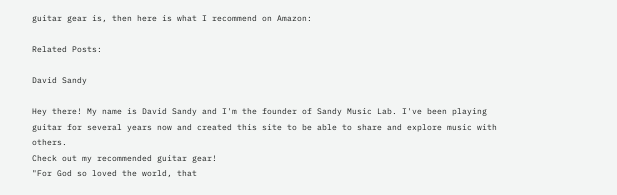guitar gear is, then here is what I recommend on Amazon:

Related Posts:

David Sandy

Hey there! My name is David Sandy and I'm the founder of Sandy Music Lab. I've been playing guitar for several years now and created this site to be able to share and explore music with others.
Check out my recommended guitar gear!
"For God so loved the world, that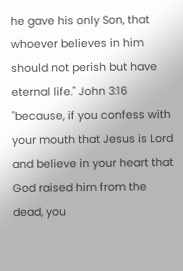he gave his only Son, that whoever believes in him should not perish but have eternal life." John 3:16
"because, if you confess with your mouth that Jesus is Lord and believe in your heart that God raised him from the dead, you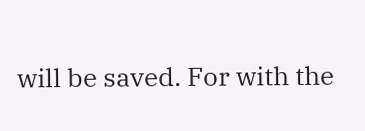will be saved. For with the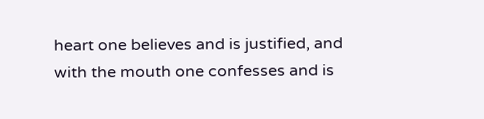heart one believes and is justified, and with the mouth one confesses and is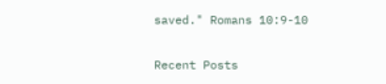saved." Romans 10:9-10

Recent Posts